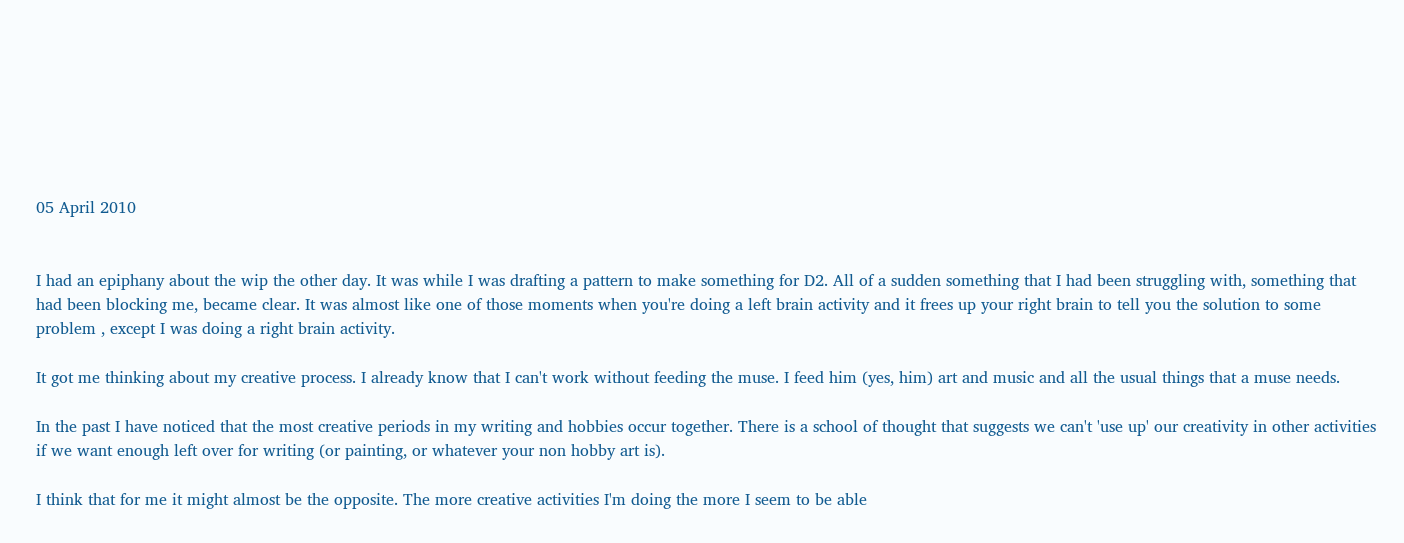05 April 2010


I had an epiphany about the wip the other day. It was while I was drafting a pattern to make something for D2. All of a sudden something that I had been struggling with, something that had been blocking me, became clear. It was almost like one of those moments when you're doing a left brain activity and it frees up your right brain to tell you the solution to some problem , except I was doing a right brain activity.

It got me thinking about my creative process. I already know that I can't work without feeding the muse. I feed him (yes, him) art and music and all the usual things that a muse needs.

In the past I have noticed that the most creative periods in my writing and hobbies occur together. There is a school of thought that suggests we can't 'use up' our creativity in other activities if we want enough left over for writing (or painting, or whatever your non hobby art is).

I think that for me it might almost be the opposite. The more creative activities I'm doing the more I seem to be able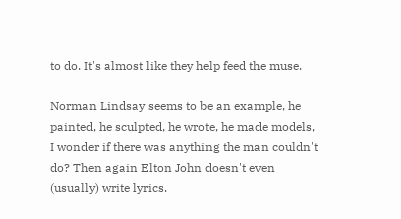to do. It's almost like they help feed the muse.

Norman Lindsay seems to be an example, he painted, he sculpted, he wrote, he made models, I wonder if there was anything the man couldn't do? Then again Elton John doesn't even (usually) write lyrics.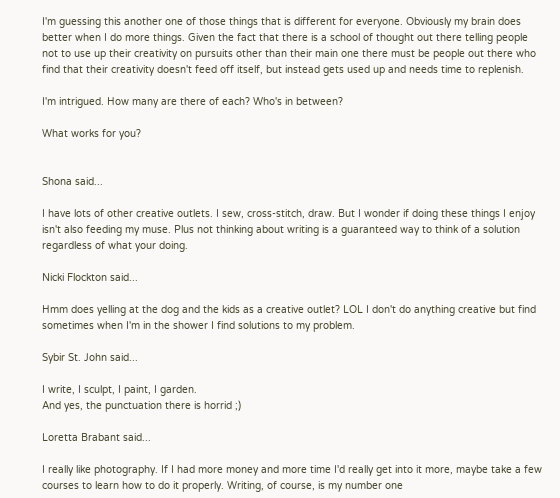I'm guessing this another one of those things that is different for everyone. Obviously my brain does better when I do more things. Given the fact that there is a school of thought out there telling people not to use up their creativity on pursuits other than their main one there must be people out there who find that their creativity doesn't feed off itself, but instead gets used up and needs time to replenish.

I'm intrigued. How many are there of each? Who's in between?

What works for you?


Shona said...

I have lots of other creative outlets. I sew, cross-stitch, draw. But I wonder if doing these things I enjoy isn't also feeding my muse. Plus not thinking about writing is a guaranteed way to think of a solution regardless of what your doing.

Nicki Flockton said...

Hmm does yelling at the dog and the kids as a creative outlet? LOL I don't do anything creative but find sometimes when I'm in the shower I find solutions to my problem.

Sybir St. John said...

I write, I sculpt, I paint, I garden.
And yes, the punctuation there is horrid ;)

Loretta Brabant said...

I really like photography. If I had more money and more time I'd really get into it more, maybe take a few courses to learn how to do it properly. Writing, of course, is my number one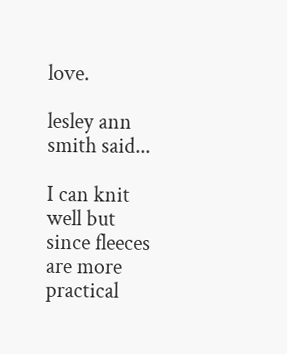love.

lesley ann smith said...

I can knit well but since fleeces are more practical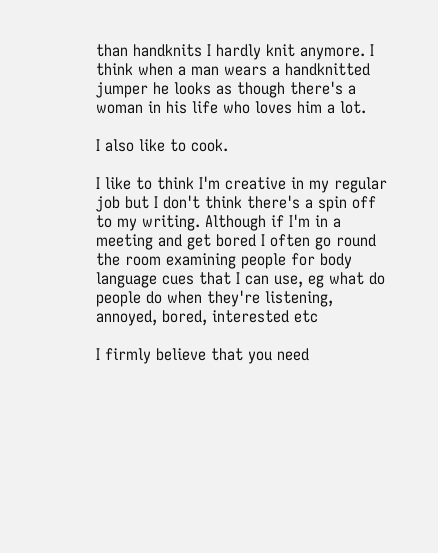than handknits I hardly knit anymore. I think when a man wears a handknitted jumper he looks as though there's a woman in his life who loves him a lot.

I also like to cook.

I like to think I'm creative in my regular job but I don't think there's a spin off to my writing. Although if I'm in a meeting and get bored I often go round the room examining people for body language cues that I can use, eg what do people do when they're listening, annoyed, bored, interested etc

I firmly believe that you need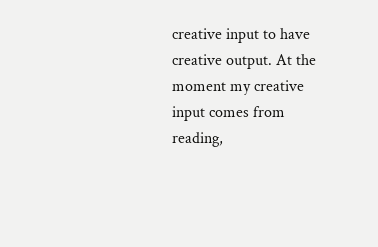creative input to have creative output. At the moment my creative input comes from reading,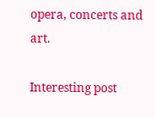opera, concerts and art.

Interesting post